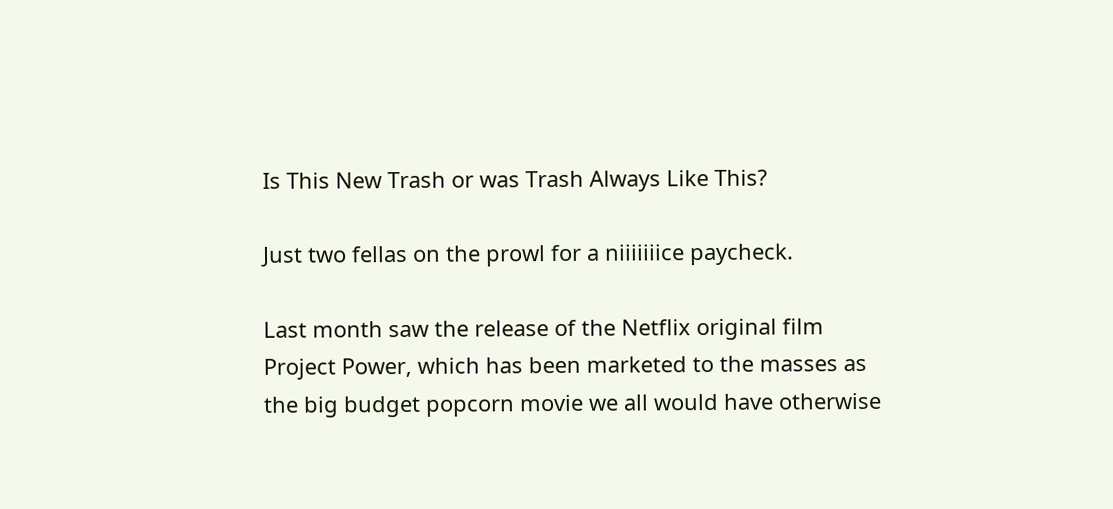Is This New Trash or was Trash Always Like This?

Just two fellas on the prowl for a niiiiiiice paycheck.

Last month saw the release of the Netflix original film Project Power, which has been marketed to the masses as the big budget popcorn movie we all would have otherwise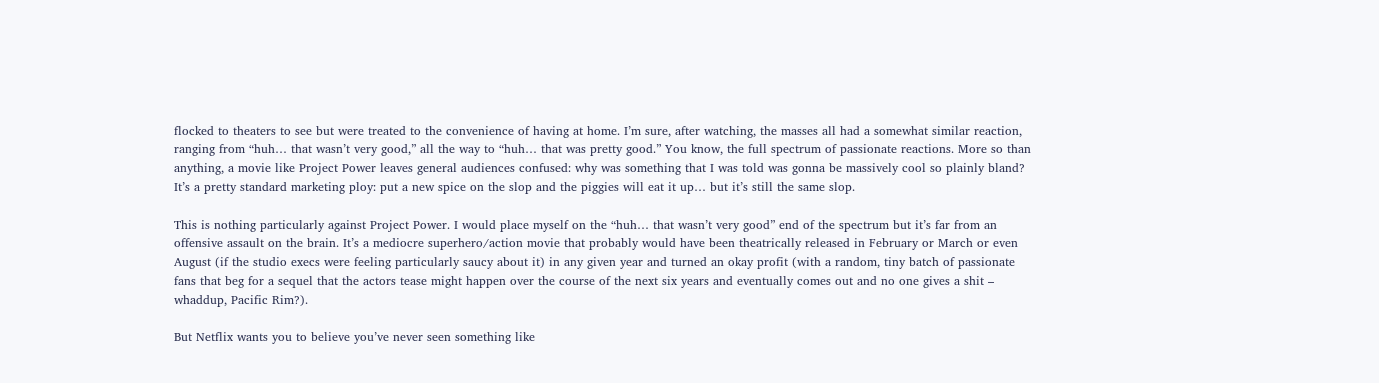flocked to theaters to see but were treated to the convenience of having at home. I’m sure, after watching, the masses all had a somewhat similar reaction, ranging from “huh… that wasn’t very good,” all the way to “huh… that was pretty good.” You know, the full spectrum of passionate reactions. More so than anything, a movie like Project Power leaves general audiences confused: why was something that I was told was gonna be massively cool so plainly bland? It’s a pretty standard marketing ploy: put a new spice on the slop and the piggies will eat it up… but it’s still the same slop.

This is nothing particularly against Project Power. I would place myself on the “huh… that wasn’t very good” end of the spectrum but it’s far from an offensive assault on the brain. It’s a mediocre superhero/action movie that probably would have been theatrically released in February or March or even August (if the studio execs were feeling particularly saucy about it) in any given year and turned an okay profit (with a random, tiny batch of passionate fans that beg for a sequel that the actors tease might happen over the course of the next six years and eventually comes out and no one gives a shit – whaddup, Pacific Rim?).

But Netflix wants you to believe you’ve never seen something like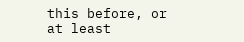this before, or at least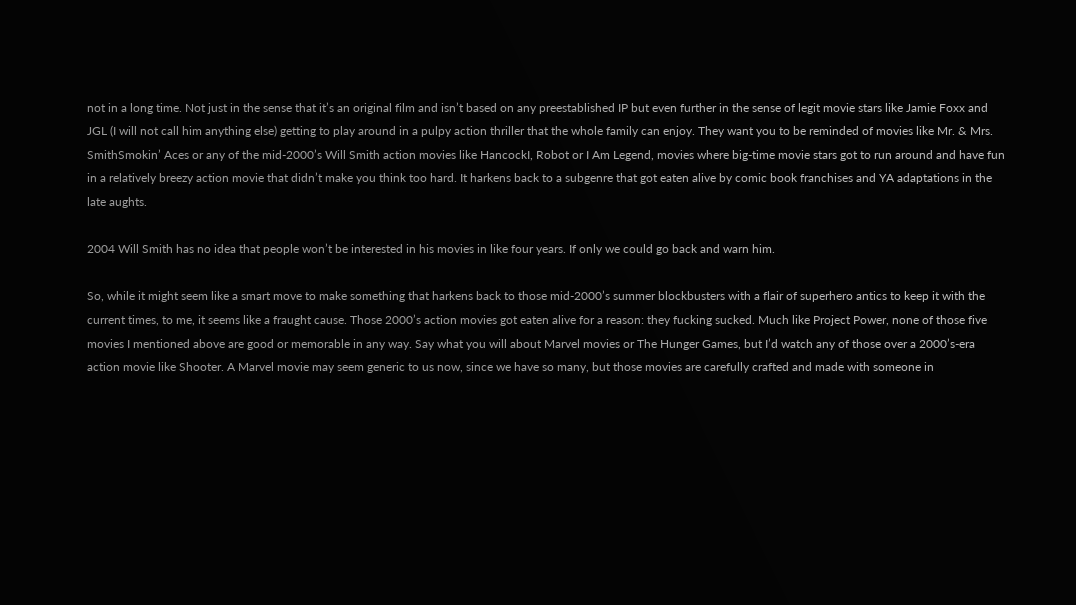not in a long time. Not just in the sense that it’s an original film and isn’t based on any preestablished IP but even further in the sense of legit movie stars like Jamie Foxx and JGL (I will not call him anything else) getting to play around in a pulpy action thriller that the whole family can enjoy. They want you to be reminded of movies like Mr. & Mrs. SmithSmokin’ Aces or any of the mid-2000’s Will Smith action movies like HancockI, Robot or I Am Legend, movies where big-time movie stars got to run around and have fun in a relatively breezy action movie that didn’t make you think too hard. It harkens back to a subgenre that got eaten alive by comic book franchises and YA adaptations in the late aughts.

2004 Will Smith has no idea that people won’t be interested in his movies in like four years. If only we could go back and warn him.

So, while it might seem like a smart move to make something that harkens back to those mid-2000’s summer blockbusters with a flair of superhero antics to keep it with the current times, to me, it seems like a fraught cause. Those 2000’s action movies got eaten alive for a reason: they fucking sucked. Much like Project Power, none of those five movies I mentioned above are good or memorable in any way. Say what you will about Marvel movies or The Hunger Games, but I’d watch any of those over a 2000’s-era action movie like Shooter. A Marvel movie may seem generic to us now, since we have so many, but those movies are carefully crafted and made with someone in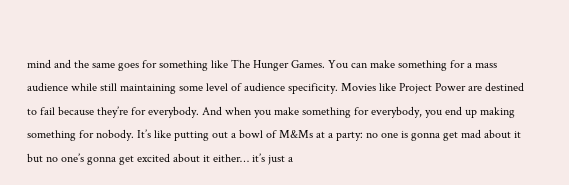mind and the same goes for something like The Hunger Games. You can make something for a mass audience while still maintaining some level of audience specificity. Movies like Project Power are destined to fail because they’re for everybody. And when you make something for everybody, you end up making something for nobody. It’s like putting out a bowl of M&Ms at a party: no one is gonna get mad about it but no one’s gonna get excited about it either… it’s just a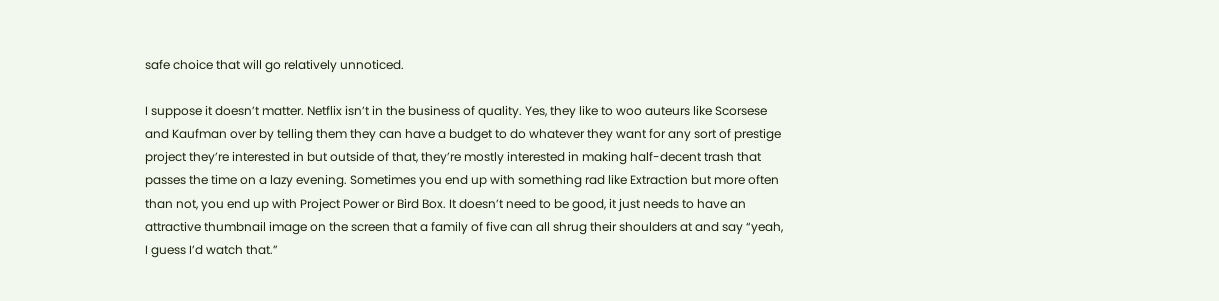safe choice that will go relatively unnoticed.

I suppose it doesn’t matter. Netflix isn’t in the business of quality. Yes, they like to woo auteurs like Scorsese and Kaufman over by telling them they can have a budget to do whatever they want for any sort of prestige project they’re interested in but outside of that, they’re mostly interested in making half-decent trash that passes the time on a lazy evening. Sometimes you end up with something rad like Extraction but more often than not, you end up with Project Power or Bird Box. It doesn’t need to be good, it just needs to have an attractive thumbnail image on the screen that a family of five can all shrug their shoulders at and say “yeah, I guess I’d watch that.”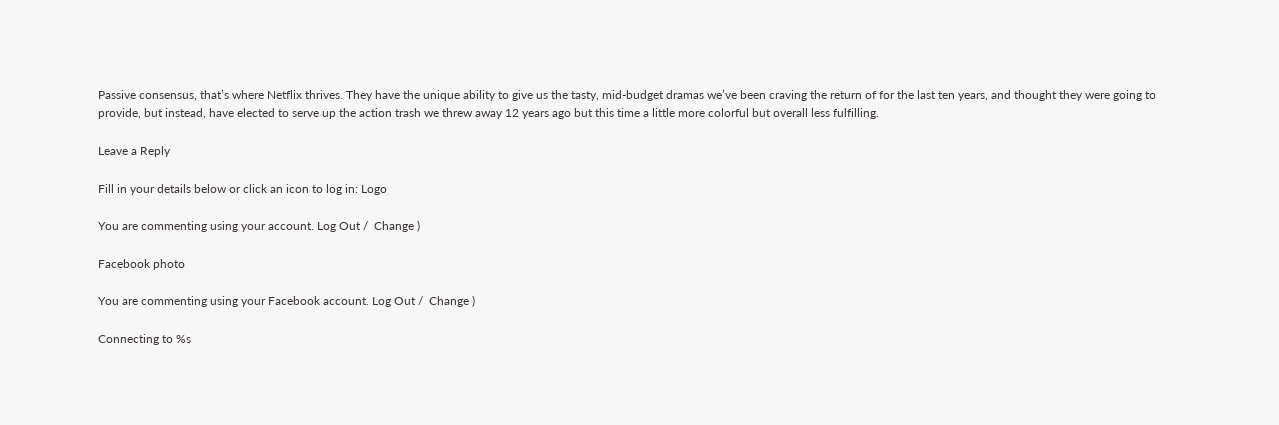Passive consensus, that’s where Netflix thrives. They have the unique ability to give us the tasty, mid-budget dramas we’ve been craving the return of for the last ten years, and thought they were going to provide, but instead, have elected to serve up the action trash we threw away 12 years ago but this time a little more colorful but overall less fulfilling.

Leave a Reply

Fill in your details below or click an icon to log in: Logo

You are commenting using your account. Log Out /  Change )

Facebook photo

You are commenting using your Facebook account. Log Out /  Change )

Connecting to %s